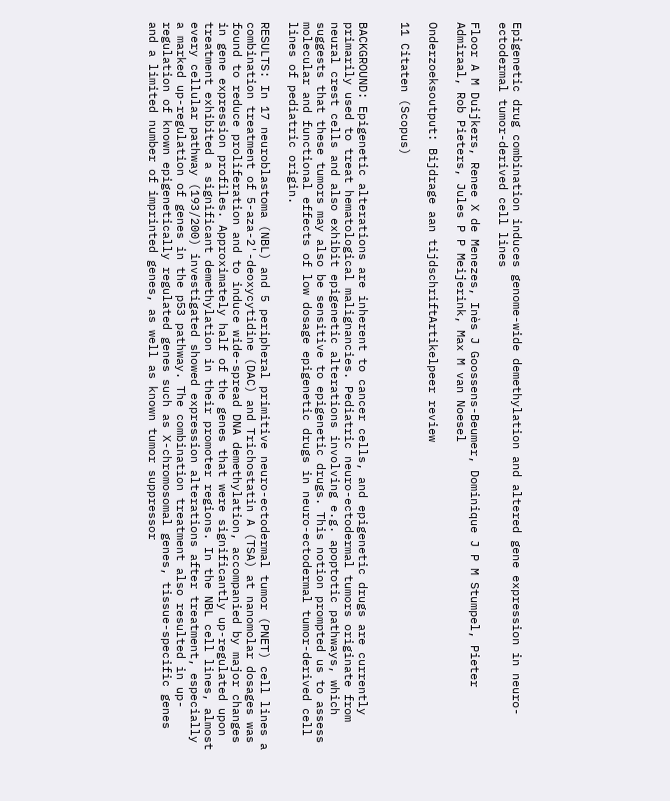Epigenetic drug combination induces genome-wide demethylation and altered gene expression in neuro-ectodermal tumor-derived cell lines

Floor A M Duijkers, Renee X de Menezes, Inès J Goossens-Beumer, Dominique J P M Stumpel, Pieter Admiraal, Rob Pieters, Jules P P Meijerink, Max M van Noesel

Onderzoeksoutput: Bijdrage aan tijdschriftArtikelpeer review

11 Citaten (Scopus)


BACKGROUND: Epigenetic alterations are inherent to cancer cells, and epigenetic drugs are currently primarily used to treat hematological malignancies. Pediatric neuro-ectodermal tumors originate from neural crest cells and also exhibit epigenetic alterations involving e.g. apoptotic pathways, which suggests that these tumors may also be sensitive to epigenetic drugs. This notion prompted us to assess molecular and functional effects of low dosage epigenetic drugs in neuro-ectodermal tumor-derived cell lines of pediatric origin.

RESULTS: In 17 neuroblastoma (NBL) and 5 peripheral primitive neuro-ectodermal tumor (PNET) cell lines a combination treatment of 5-aza-2'-deoxycytidine (DAC) and Trichostatin A (TSA) at nanomolar dosages was found to reduce proliferation and to induce wide-spread DNA demethylation, accompanied by major changes in gene expression profiles. Approximately half of the genes that were significantly up-regulated upon treatment exhibited a significant demethylation in their promoter regions. In the NBL cell lines, almost every cellular pathway (193/200) investigated showed expression alterations after treatment, especially a marked up-regulation of genes in the p53 pathway. The combination treatment also resulted in up-regulation of known epigenetically regulated genes such as X-chromosomal genes, tissue-specific genes and a limited number of imprinted genes, as well as known tumor suppressor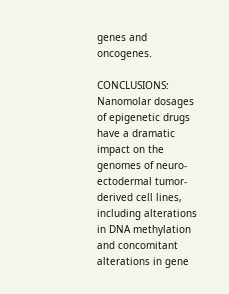genes and oncogenes.

CONCLUSIONS: Nanomolar dosages of epigenetic drugs have a dramatic impact on the genomes of neuro-ectodermal tumor-derived cell lines, including alterations in DNA methylation and concomitant alterations in gene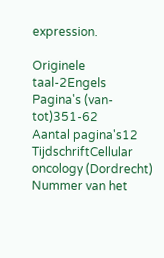expression.

Originele taal-2Engels
Pagina's (van-tot)351-62
Aantal pagina's12
TijdschriftCellular oncology (Dordrecht)
Nummer van het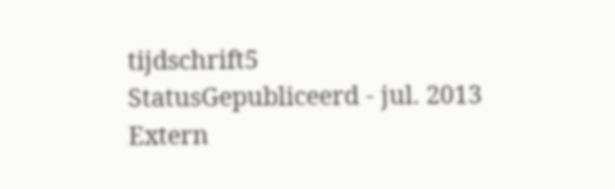tijdschrift5
StatusGepubliceerd - jul. 2013
Extern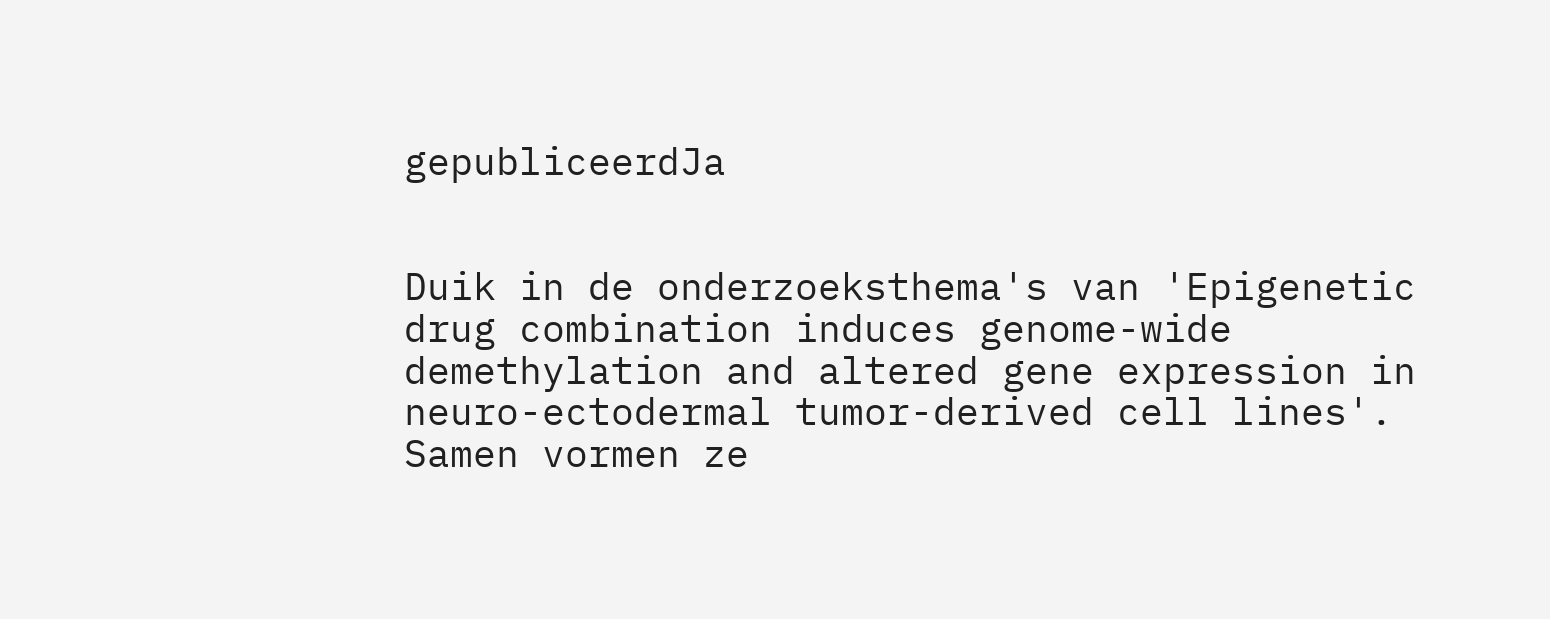gepubliceerdJa


Duik in de onderzoeksthema's van 'Epigenetic drug combination induces genome-wide demethylation and altered gene expression in neuro-ectodermal tumor-derived cell lines'. Samen vormen ze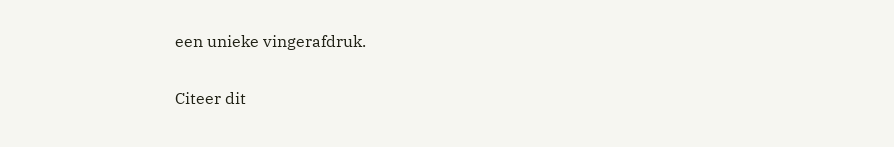een unieke vingerafdruk.

Citeer dit